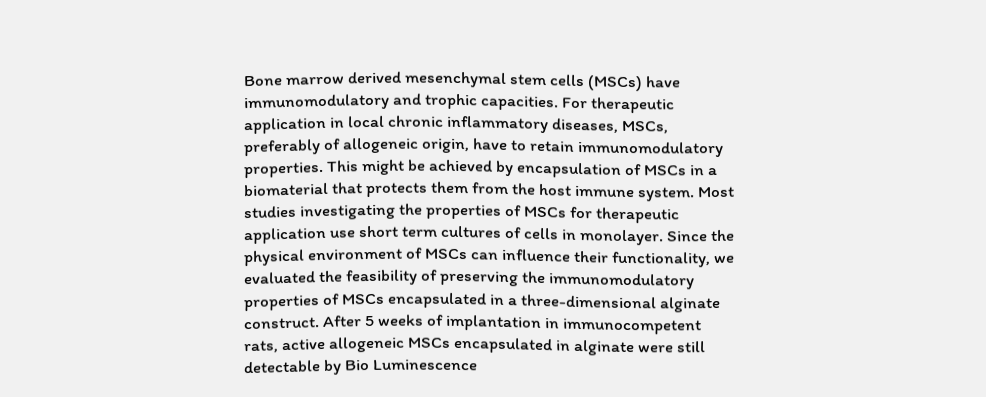Bone marrow derived mesenchymal stem cells (MSCs) have immunomodulatory and trophic capacities. For therapeutic application in local chronic inflammatory diseases, MSCs, preferably of allogeneic origin, have to retain immunomodulatory properties. This might be achieved by encapsulation of MSCs in a biomaterial that protects them from the host immune system. Most studies investigating the properties of MSCs for therapeutic application use short term cultures of cells in monolayer. Since the physical environment of MSCs can influence their functionality, we evaluated the feasibility of preserving the immunomodulatory properties of MSCs encapsulated in a three-dimensional alginate construct. After 5 weeks of implantation in immunocompetent rats, active allogeneic MSCs encapsulated in alginate were still detectable by Bio Luminescence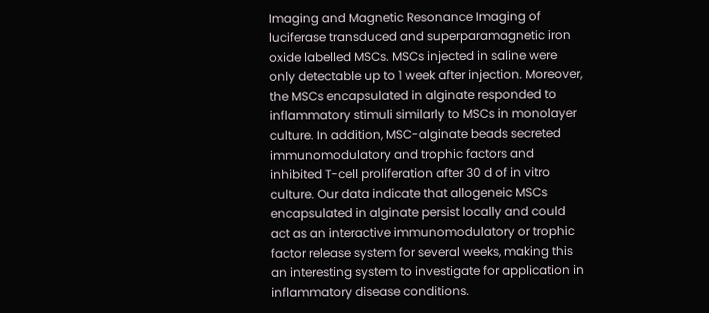Imaging and Magnetic Resonance Imaging of luciferase transduced and superparamagnetic iron oxide labelled MSCs. MSCs injected in saline were only detectable up to 1 week after injection. Moreover, the MSCs encapsulated in alginate responded to inflammatory stimuli similarly to MSCs in monolayer culture. In addition, MSC-alginate beads secreted immunomodulatory and trophic factors and inhibited T-cell proliferation after 30 d of in vitro culture. Our data indicate that allogeneic MSCs encapsulated in alginate persist locally and could act as an interactive immunomodulatory or trophic factor release system for several weeks, making this an interesting system to investigate for application in inflammatory disease conditions.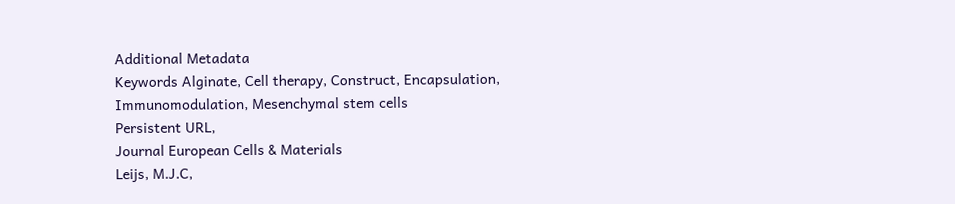Additional Metadata
Keywords Alginate, Cell therapy, Construct, Encapsulation, Immunomodulation, Mesenchymal stem cells
Persistent URL,
Journal European Cells & Materials
Leijs, M.J.C,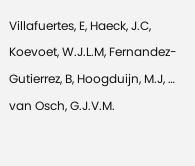Villafuertes, E, Haeck, J.C, Koevoet, W.J.L.M, Fernandez-Gutierrez, B, Hoogduijn, M.J, … van Osch, G.J.V.M.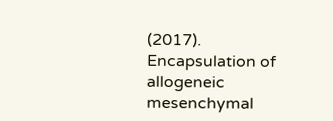(2017). Encapsulation of allogeneic mesenchymal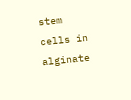stem cells in alginate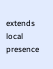extends local presence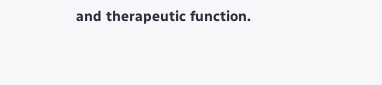and therapeutic function.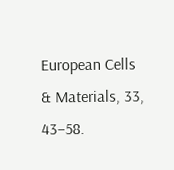European Cells & Materials, 33, 43–58.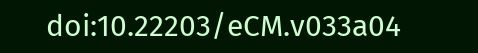doi:10.22203/eCM.v033a04